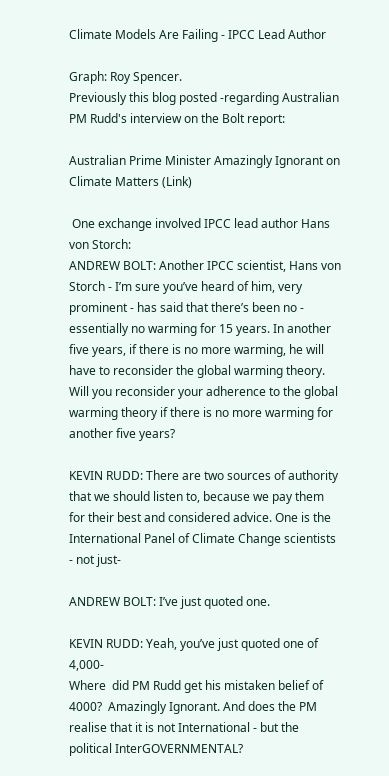Climate Models Are Failing - IPCC Lead Author

Graph: Roy Spencer.
Previously this blog posted -regarding Australian PM Rudd's interview on the Bolt report:

Australian Prime Minister Amazingly Ignorant on Climate Matters (Link)

 One exchange involved IPCC lead author Hans von Storch:
ANDREW BOLT: Another IPCC scientist, Hans von Storch - I’m sure you’ve heard of him, very prominent - has said that there’s been no - essentially no warming for 15 years. In another five years, if there is no more warming, he will have to reconsider the global warming theory. Will you reconsider your adherence to the global warming theory if there is no more warming for another five years?

KEVIN RUDD: There are two sources of authority that we should listen to, because we pay them for their best and considered advice. One is the International Panel of Climate Change scientists - not just-

ANDREW BOLT: I’ve just quoted one.

KEVIN RUDD: Yeah, you’ve just quoted one of 4,000-
Where  did PM Rudd get his mistaken belief of 4000?  Amazingly Ignorant. And does the PM realise that it is not International - but the political InterGOVERNMENTAL?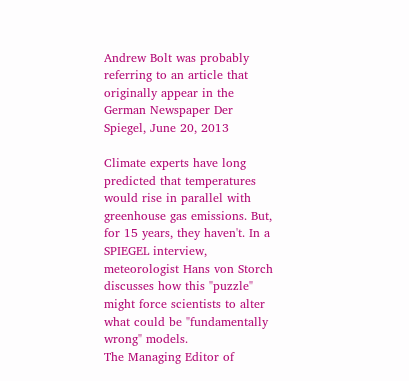Andrew Bolt was probably referring to an article that originally appear in the German Newspaper Der Spiegel, June 20, 2013

Climate experts have long predicted that temperatures would rise in parallel with greenhouse gas emissions. But, for 15 years, they haven't. In a SPIEGEL interview, meteorologist Hans von Storch discusses how this "puzzle" might force scientists to alter what could be "fundamentally wrong" models.
The Managing Editor of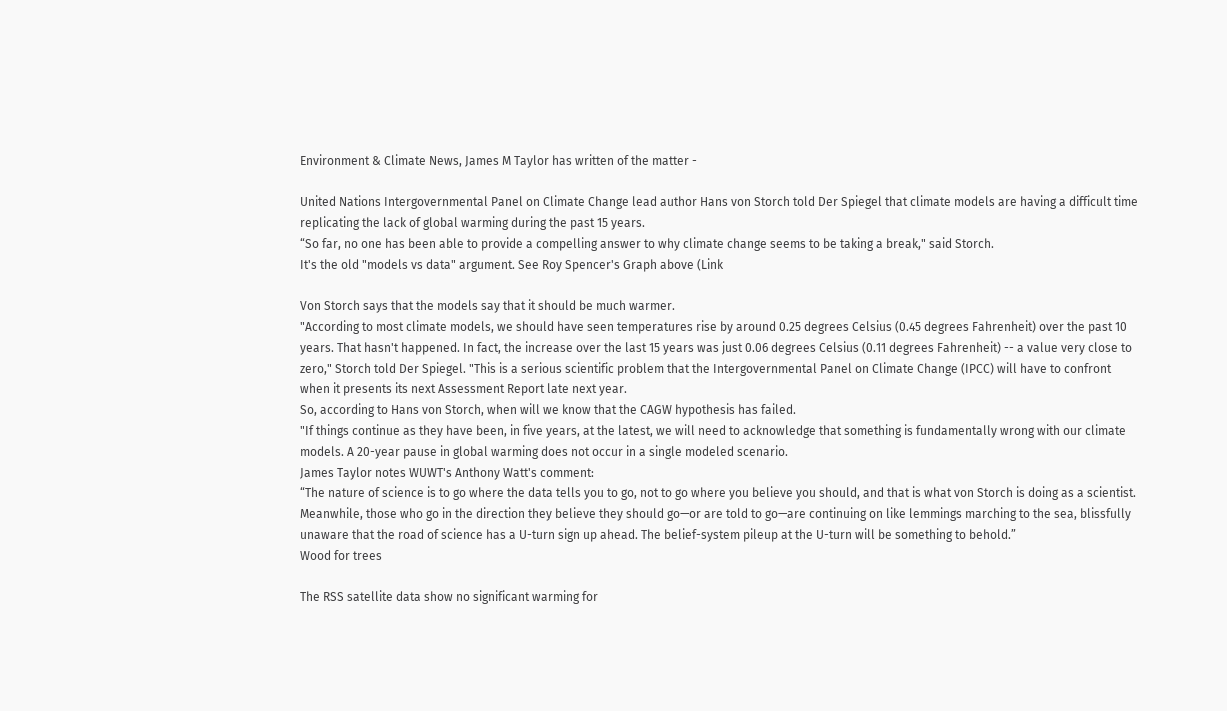Environment & Climate News, James M Taylor has written of the matter -

United Nations Intergovernmental Panel on Climate Change lead author Hans von Storch told Der Spiegel that climate models are having a difficult time replicating the lack of global warming during the past 15 years.
“So far, no one has been able to provide a compelling answer to why climate change seems to be taking a break," said Storch.
It's the old "models vs data" argument. See Roy Spencer's Graph above (Link

Von Storch says that the models say that it should be much warmer.
"According to most climate models, we should have seen temperatures rise by around 0.25 degrees Celsius (0.45 degrees Fahrenheit) over the past 10 years. That hasn't happened. In fact, the increase over the last 15 years was just 0.06 degrees Celsius (0.11 degrees Fahrenheit) -- a value very close to zero," Storch told Der Spiegel. "This is a serious scientific problem that the Intergovernmental Panel on Climate Change (IPCC) will have to confront when it presents its next Assessment Report late next year.
So, according to Hans von Storch, when will we know that the CAGW hypothesis has failed.
"If things continue as they have been, in five years, at the latest, we will need to acknowledge that something is fundamentally wrong with our climate models. A 20-year pause in global warming does not occur in a single modeled scenario.
James Taylor notes WUWT's Anthony Watt's comment:
“The nature of science is to go where the data tells you to go, not to go where you believe you should, and that is what von Storch is doing as a scientist. Meanwhile, those who go in the direction they believe they should go—or are told to go—are continuing on like lemmings marching to the sea, blissfully unaware that the road of science has a U-turn sign up ahead. The belief-system pileup at the U-turn will be something to behold.”
Wood for trees

The RSS satellite data show no significant warming for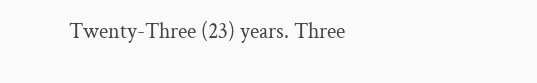Twenty-Three (23) years. Three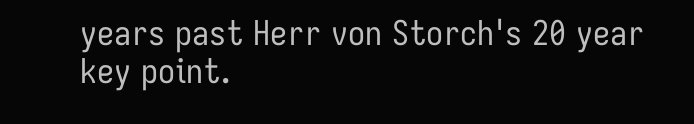years past Herr von Storch's 20 year key point.